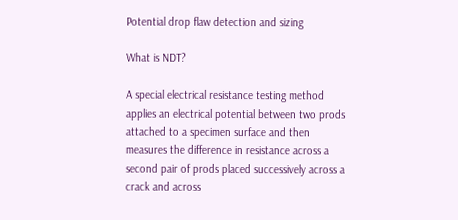Potential drop flaw detection and sizing

What is NDT?

A special electrical resistance testing method applies an electrical potential between two prods attached to a specimen surface and then measures the difference in resistance across a second pair of prods placed successively across a crack and across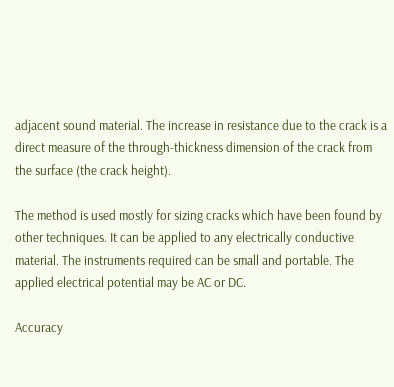adjacent sound material. The increase in resistance due to the crack is a direct measure of the through-thickness dimension of the crack from the surface (the crack height).

The method is used mostly for sizing cracks which have been found by other techniques. It can be applied to any electrically conductive material. The instruments required can be small and portable. The applied electrical potential may be AC or DC.

Accuracy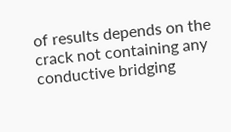of results depends on the crack not containing any conductive bridging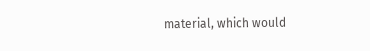material, which would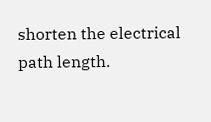shorten the electrical path length.